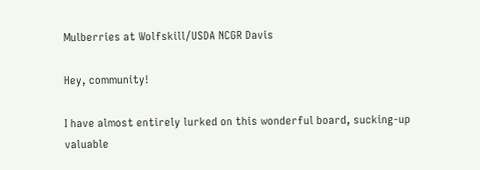Mulberries at Wolfskill/USDA NCGR Davis

Hey, community!

I have almost entirely lurked on this wonderful board, sucking-up valuable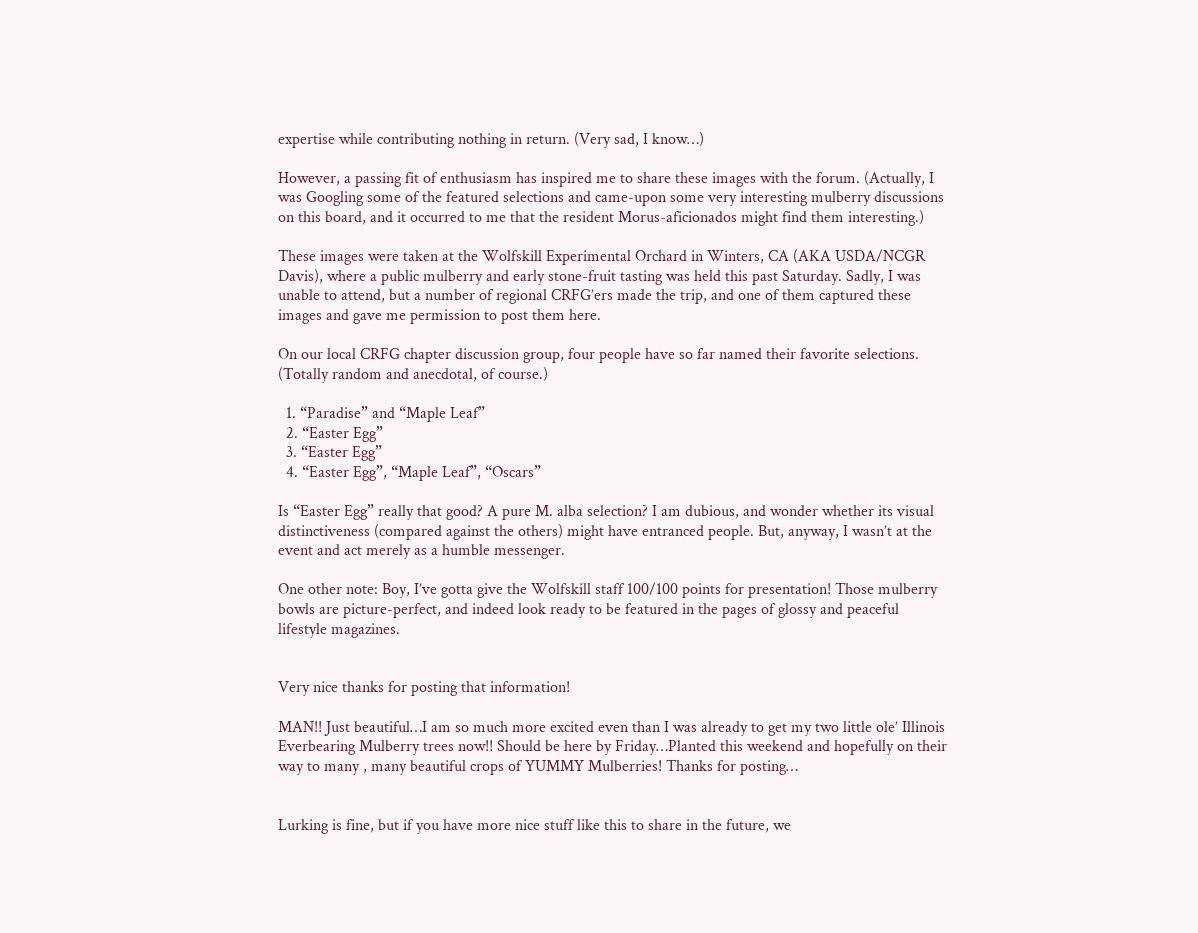expertise while contributing nothing in return. (Very sad, I know…)

However, a passing fit of enthusiasm has inspired me to share these images with the forum. (Actually, I was Googling some of the featured selections and came-upon some very interesting mulberry discussions on this board, and it occurred to me that the resident Morus-aficionados might find them interesting.)

These images were taken at the Wolfskill Experimental Orchard in Winters, CA (AKA USDA/NCGR Davis), where a public mulberry and early stone-fruit tasting was held this past Saturday. Sadly, I was unable to attend, but a number of regional CRFG’ers made the trip, and one of them captured these images and gave me permission to post them here.

On our local CRFG chapter discussion group, four people have so far named their favorite selections. (Totally random and anecdotal, of course.)

  1. “Paradise” and “Maple Leaf”
  2. “Easter Egg”
  3. “Easter Egg”
  4. “Easter Egg”, “Maple Leaf”, “Oscars”

Is “Easter Egg” really that good? A pure M. alba selection? I am dubious, and wonder whether its visual distinctiveness (compared against the others) might have entranced people. But, anyway, I wasn’t at the event and act merely as a humble messenger.

One other note: Boy, I’ve gotta give the Wolfskill staff 100/100 points for presentation! Those mulberry bowls are picture-perfect, and indeed look ready to be featured in the pages of glossy and peaceful lifestyle magazines.


Very nice thanks for posting that information!

MAN!! Just beautiful…I am so much more excited even than I was already to get my two little ole’ Illinois Everbearing Mulberry trees now!! Should be here by Friday…Planted this weekend and hopefully on their way to many , many beautiful crops of YUMMY Mulberries! Thanks for posting…


Lurking is fine, but if you have more nice stuff like this to share in the future, we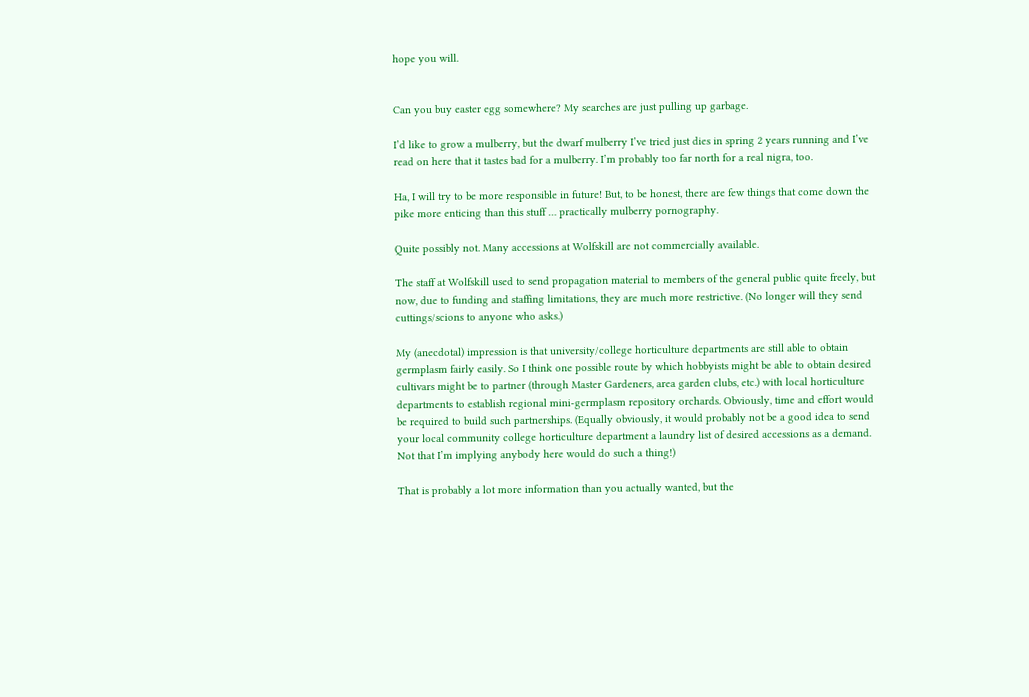hope you will.


Can you buy easter egg somewhere? My searches are just pulling up garbage.

I’d like to grow a mulberry, but the dwarf mulberry I’ve tried just dies in spring 2 years running and I’ve read on here that it tastes bad for a mulberry. I’m probably too far north for a real nigra, too.

Ha, I will try to be more responsible in future! But, to be honest, there are few things that come down the pike more enticing than this stuff … practically mulberry pornography.

Quite possibly not. Many accessions at Wolfskill are not commercially available.

The staff at Wolfskill used to send propagation material to members of the general public quite freely, but now, due to funding and staffing limitations, they are much more restrictive. (No longer will they send cuttings/scions to anyone who asks.)

My (anecdotal) impression is that university/college horticulture departments are still able to obtain germplasm fairly easily. So I think one possible route by which hobbyists might be able to obtain desired cultivars might be to partner (through Master Gardeners, area garden clubs, etc.) with local horticulture departments to establish regional mini-germplasm repository orchards. Obviously, time and effort would be required to build such partnerships. (Equally obviously, it would probably not be a good idea to send your local community college horticulture department a laundry list of desired accessions as a demand. Not that I’m implying anybody here would do such a thing!)

That is probably a lot more information than you actually wanted, but the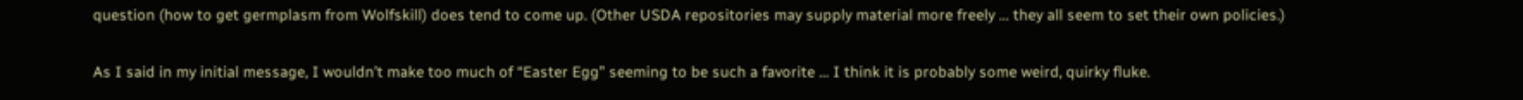question (how to get germplasm from Wolfskill) does tend to come up. (Other USDA repositories may supply material more freely … they all seem to set their own policies.)

As I said in my initial message, I wouldn’t make too much of “Easter Egg” seeming to be such a favorite … I think it is probably some weird, quirky fluke.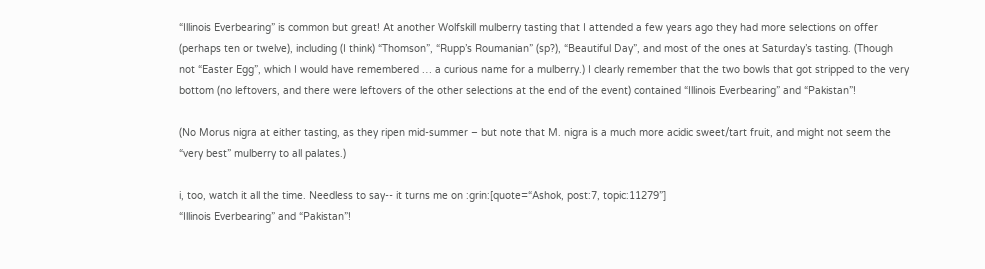“Illinois Everbearing” is common but great! At another Wolfskill mulberry tasting that I attended a few years ago they had more selections on offer (perhaps ten or twelve), including (I think) “Thomson”, “Rupp’s Roumanian” (sp?), “Beautiful Day”, and most of the ones at Saturday’s tasting. (Though not “Easter Egg”, which I would have remembered … a curious name for a mulberry.) I clearly remember that the two bowls that got stripped to the very bottom (no leftovers, and there were leftovers of the other selections at the end of the event) contained “Illinois Everbearing” and “Pakistan”!

(No Morus nigra at either tasting, as they ripen mid-summer – but note that M. nigra is a much more acidic sweet/tart fruit, and might not seem the “very best” mulberry to all palates.)

i, too, watch it all the time. Needless to say-- it turns me on :grin:[quote=“Ashok, post:7, topic:11279”]
“Illinois Everbearing” and “Pakistan”!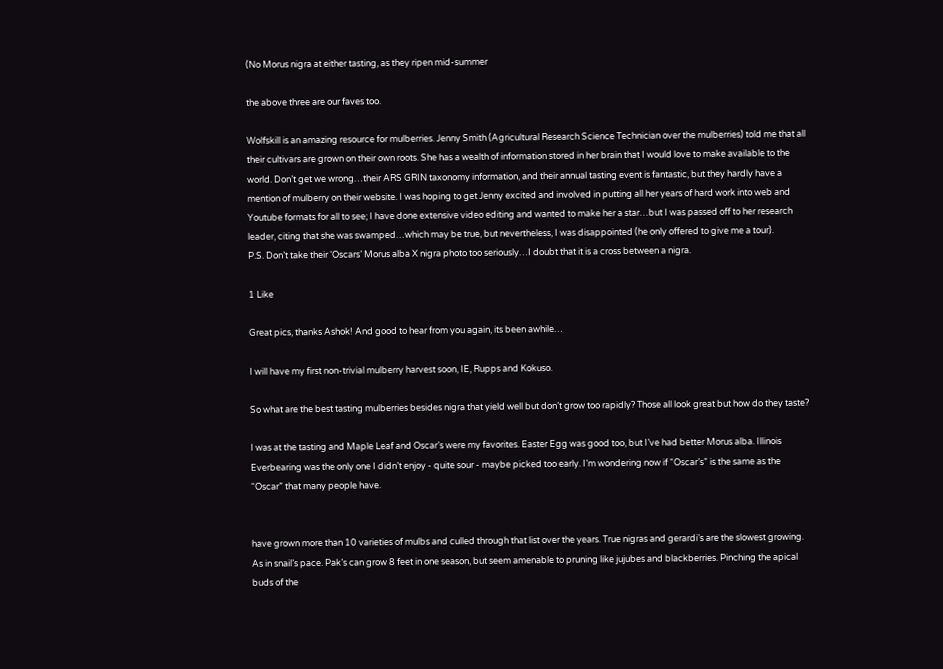(No Morus nigra at either tasting, as they ripen mid-summer

the above three are our faves too.

Wolfskill is an amazing resource for mulberries. Jenny Smith (Agricultural Research Science Technician over the mulberries) told me that all their cultivars are grown on their own roots. She has a wealth of information stored in her brain that I would love to make available to the world. Don’t get we wrong…their ARS GRIN taxonomy information, and their annual tasting event is fantastic, but they hardly have a mention of mulberry on their website. I was hoping to get Jenny excited and involved in putting all her years of hard work into web and Youtube formats for all to see; I have done extensive video editing and wanted to make her a star…but I was passed off to her research leader, citing that she was swamped…which may be true, but nevertheless, I was disappointed (he only offered to give me a tour).
P.S. Don’t take their ‘Oscars’ Morus alba X nigra photo too seriously…I doubt that it is a cross between a nigra.

1 Like

Great pics, thanks Ashok! And good to hear from you again, its been awhile…

I will have my first non-trivial mulberry harvest soon, IE, Rupps and Kokuso.

So what are the best tasting mulberries besides nigra that yield well but don’t grow too rapidly? Those all look great but how do they taste?

I was at the tasting and Maple Leaf and Oscar’s were my favorites. Easter Egg was good too, but I’ve had better Morus alba. Illinois Everbearing was the only one I didn’t enjoy - quite sour - maybe picked too early. I’m wondering now if “Oscar’s” is the same as the “Oscar” that many people have.


have grown more than 10 varieties of mulbs and culled through that list over the years. True nigras and gerardi’s are the slowest growing. As in snail’s pace. Pak’s can grow 8 feet in one season, but seem amenable to pruning like jujubes and blackberries. Pinching the apical buds of the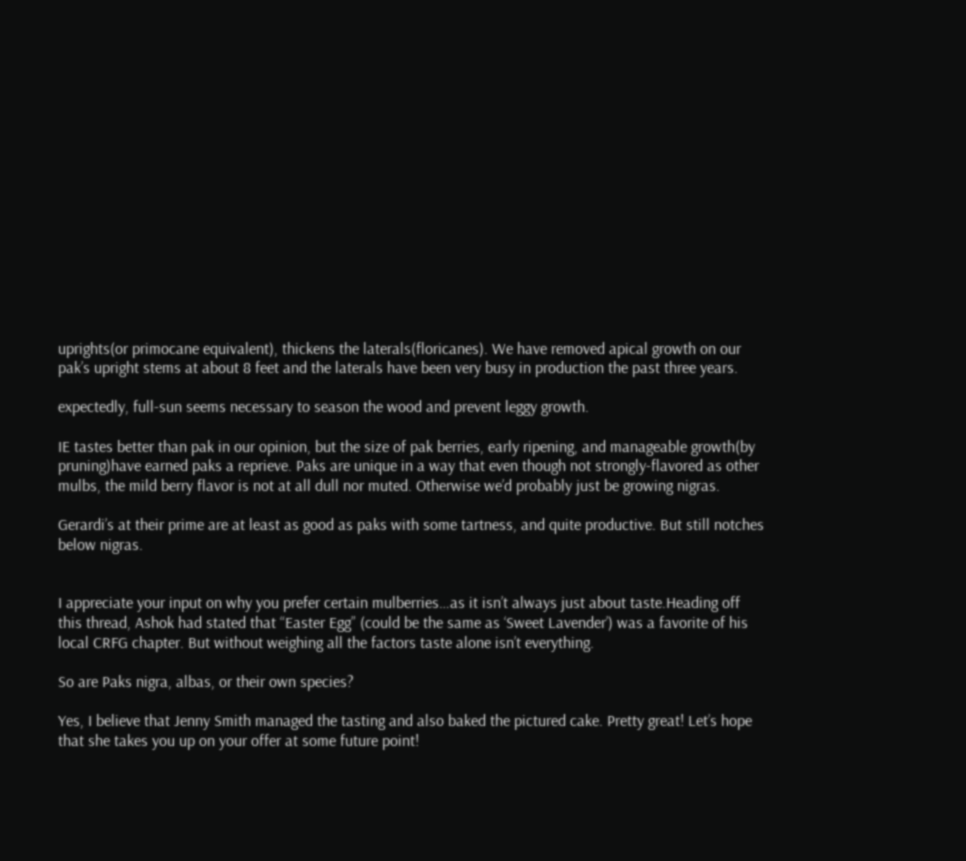uprights(or primocane equivalent), thickens the laterals(floricanes). We have removed apical growth on our pak’s upright stems at about 8 feet and the laterals have been very busy in production the past three years.

expectedly, full-sun seems necessary to season the wood and prevent leggy growth.

IE tastes better than pak in our opinion, but the size of pak berries, early ripening, and manageable growth(by pruning)have earned paks a reprieve. Paks are unique in a way that even though not strongly-flavored as other mulbs, the mild berry flavor is not at all dull nor muted. Otherwise we’d probably just be growing nigras.

Gerardi’s at their prime are at least as good as paks with some tartness, and quite productive. But still notches below nigras.


I appreciate your input on why you prefer certain mulberries…as it isn’t always just about taste.Heading off this thread, Ashok had stated that “Easter Egg” (could be the same as ‘Sweet Lavender’) was a favorite of his local CRFG chapter. But without weighing all the factors taste alone isn’t everything.

So are Paks nigra, albas, or their own species?

Yes, I believe that Jenny Smith managed the tasting and also baked the pictured cake. Pretty great! Let’s hope that she takes you up on your offer at some future point!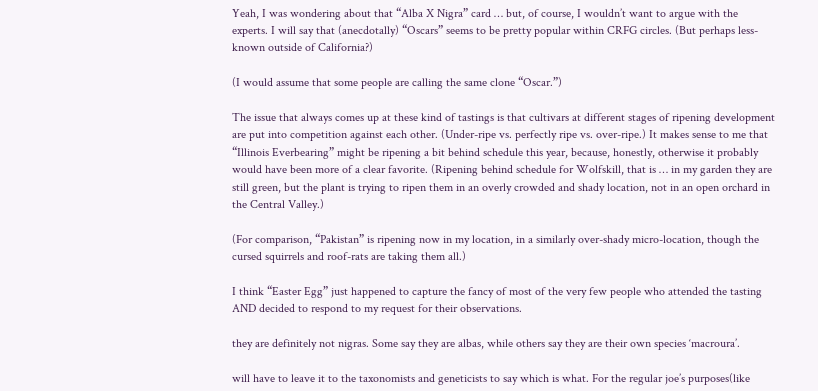Yeah, I was wondering about that “Alba X Nigra” card … but, of course, I wouldn’t want to argue with the experts. I will say that (anecdotally) “Oscars” seems to be pretty popular within CRFG circles. (But perhaps less-known outside of California?)

(I would assume that some people are calling the same clone “Oscar.”)

The issue that always comes up at these kind of tastings is that cultivars at different stages of ripening development are put into competition against each other. (Under-ripe vs. perfectly ripe vs. over-ripe.) It makes sense to me that “Illinois Everbearing” might be ripening a bit behind schedule this year, because, honestly, otherwise it probably would have been more of a clear favorite. (Ripening behind schedule for Wolfskill, that is … in my garden they are still green, but the plant is trying to ripen them in an overly crowded and shady location, not in an open orchard in the Central Valley.)

(For comparison, “Pakistan” is ripening now in my location, in a similarly over-shady micro-location, though the cursed squirrels and roof-rats are taking them all.)

I think “Easter Egg” just happened to capture the fancy of most of the very few people who attended the tasting AND decided to respond to my request for their observations.

they are definitely not nigras. Some say they are albas, while others say they are their own species ‘macroura’.

will have to leave it to the taxonomists and geneticists to say which is what. For the regular joe’s purposes(like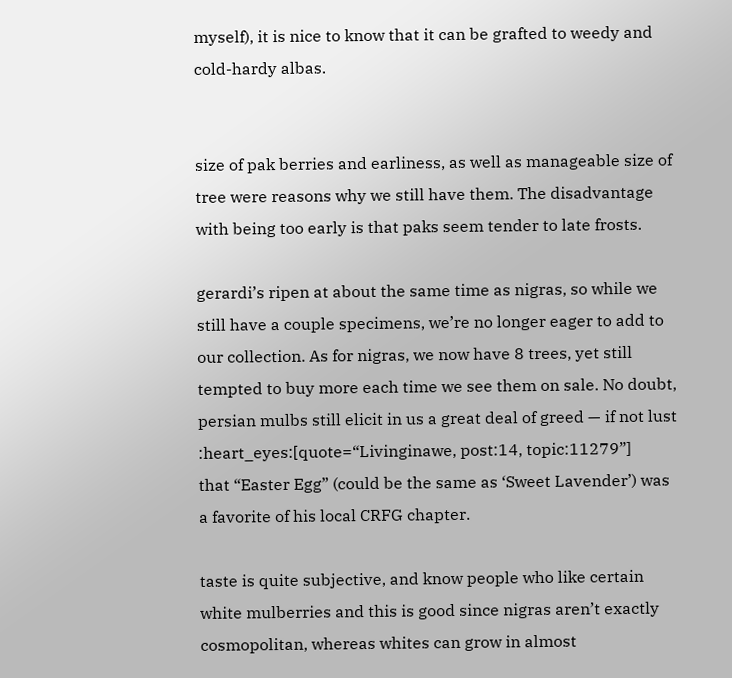myself), it is nice to know that it can be grafted to weedy and cold-hardy albas.


size of pak berries and earliness, as well as manageable size of tree were reasons why we still have them. The disadvantage with being too early is that paks seem tender to late frosts.

gerardi’s ripen at about the same time as nigras, so while we still have a couple specimens, we’re no longer eager to add to our collection. As for nigras, we now have 8 trees, yet still tempted to buy more each time we see them on sale. No doubt, persian mulbs still elicit in us a great deal of greed — if not lust :heart_eyes:[quote=“Livinginawe, post:14, topic:11279”]
that “Easter Egg” (could be the same as ‘Sweet Lavender’) was a favorite of his local CRFG chapter.

taste is quite subjective, and know people who like certain white mulberries and this is good since nigras aren’t exactly cosmopolitan, whereas whites can grow in almost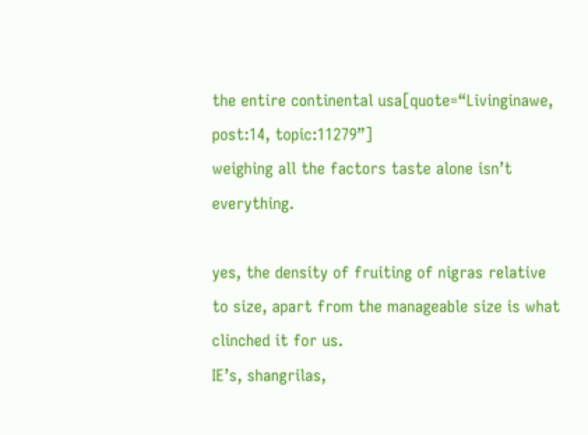the entire continental usa[quote=“Livinginawe, post:14, topic:11279”]
weighing all the factors taste alone isn’t everything.

yes, the density of fruiting of nigras relative to size, apart from the manageable size is what clinched it for us.
IE’s, shangrilas,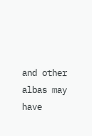and other albas may have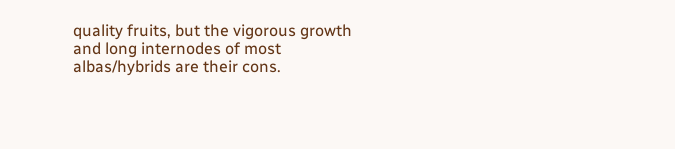quality fruits, but the vigorous growth and long internodes of most albas/hybrids are their cons.